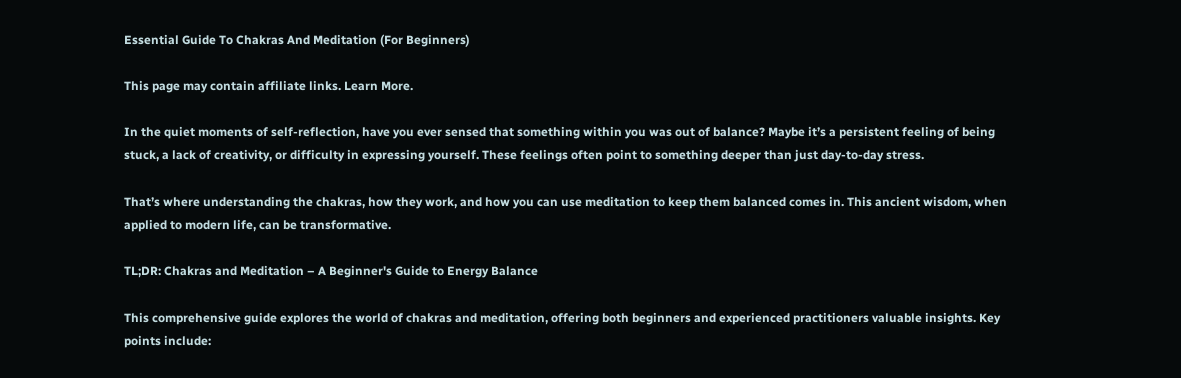Essential Guide To Chakras And Meditation (For Beginners)

This page may contain affiliate links. Learn More.

In the quiet moments of self-reflection, have you ever sensed that something within you was out of balance? Maybe it’s a persistent feeling of being stuck, a lack of creativity, or difficulty in expressing yourself. These feelings often point to something deeper than just day-to-day stress.

That’s where understanding the chakras, how they work, and how you can use meditation to keep them balanced comes in. This ancient wisdom, when applied to modern life, can be transformative.

TL;DR: Chakras and Meditation – A Beginner's Guide to Energy Balance

This comprehensive guide explores the world of chakras and meditation, offering both beginners and experienced practitioners valuable insights. Key points include: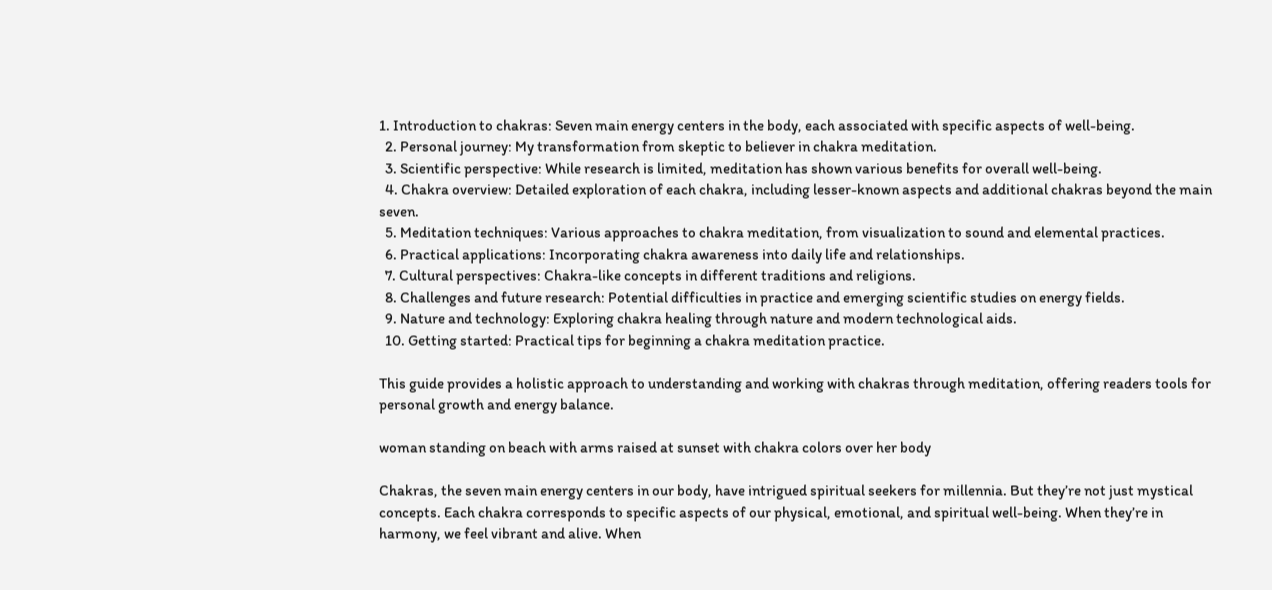1. Introduction to chakras: Seven main energy centers in the body, each associated with specific aspects of well-being.
  2. Personal journey: My transformation from skeptic to believer in chakra meditation.
  3. Scientific perspective: While research is limited, meditation has shown various benefits for overall well-being.
  4. Chakra overview: Detailed exploration of each chakra, including lesser-known aspects and additional chakras beyond the main seven.
  5. Meditation techniques: Various approaches to chakra meditation, from visualization to sound and elemental practices.
  6. Practical applications: Incorporating chakra awareness into daily life and relationships.
  7. Cultural perspectives: Chakra-like concepts in different traditions and religions.
  8. Challenges and future research: Potential difficulties in practice and emerging scientific studies on energy fields.
  9. Nature and technology: Exploring chakra healing through nature and modern technological aids.
  10. Getting started: Practical tips for beginning a chakra meditation practice.

This guide provides a holistic approach to understanding and working with chakras through meditation, offering readers tools for personal growth and energy balance.

woman standing on beach with arms raised at sunset with chakra colors over her body

Chakras, the seven main energy centers in our body, have intrigued spiritual seekers for millennia. But they’re not just mystical concepts. Each chakra corresponds to specific aspects of our physical, emotional, and spiritual well-being. When they’re in harmony, we feel vibrant and alive. When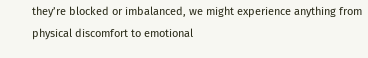they’re blocked or imbalanced, we might experience anything from physical discomfort to emotional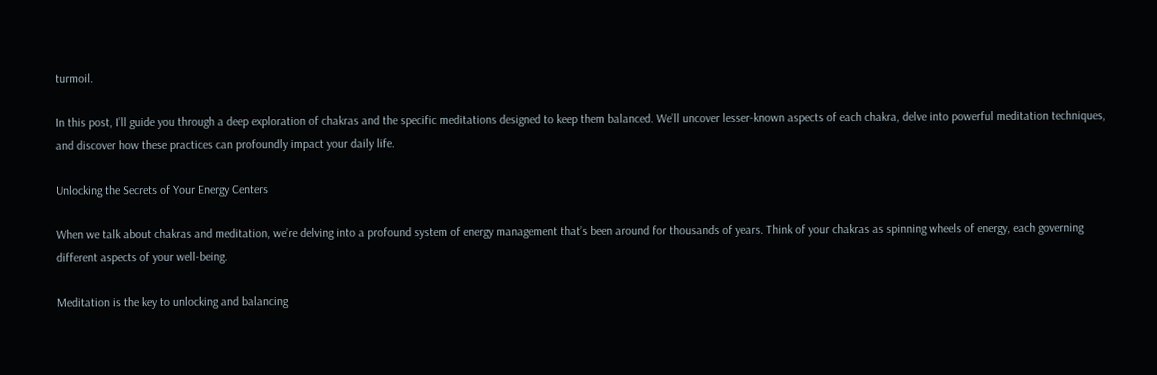turmoil.

In this post, I’ll guide you through a deep exploration of chakras and the specific meditations designed to keep them balanced. We’ll uncover lesser-known aspects of each chakra, delve into powerful meditation techniques, and discover how these practices can profoundly impact your daily life.

Unlocking the Secrets of Your Energy Centers

When we talk about chakras and meditation, we’re delving into a profound system of energy management that’s been around for thousands of years. Think of your chakras as spinning wheels of energy, each governing different aspects of your well-being.

Meditation is the key to unlocking and balancing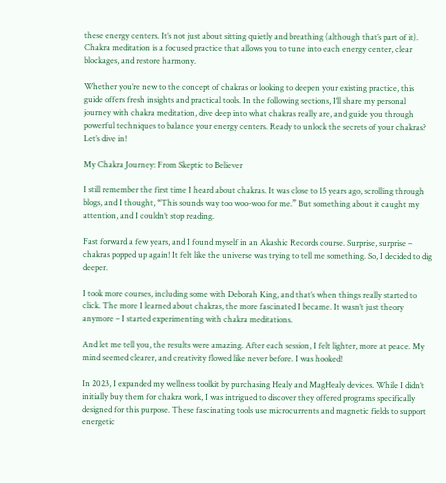these energy centers. It’s not just about sitting quietly and breathing (although that’s part of it). Chakra meditation is a focused practice that allows you to tune into each energy center, clear blockages, and restore harmony.

Whether you’re new to the concept of chakras or looking to deepen your existing practice, this guide offers fresh insights and practical tools. In the following sections, I’ll share my personal journey with chakra meditation, dive deep into what chakras really are, and guide you through powerful techniques to balance your energy centers. Ready to unlock the secrets of your chakras? Let’s dive in!

My Chakra Journey: From Skeptic to Believer

I still remember the first time I heard about chakras. It was close to 15 years ago, scrolling through blogs, and I thought, “This sounds way too woo-woo for me.” But something about it caught my attention, and I couldn’t stop reading.

Fast forward a few years, and I found myself in an Akashic Records course. Surprise, surprise – chakras popped up again! It felt like the universe was trying to tell me something. So, I decided to dig deeper.

I took more courses, including some with Deborah King, and that’s when things really started to click. The more I learned about chakras, the more fascinated I became. It wasn’t just theory anymore – I started experimenting with chakra meditations.

And let me tell you, the results were amazing. After each session, I felt lighter, more at peace. My mind seemed clearer, and creativity flowed like never before. I was hooked!

In 2023, I expanded my wellness toolkit by purchasing Healy and MagHealy devices. While I didn’t initially buy them for chakra work, I was intrigued to discover they offered programs specifically designed for this purpose. These fascinating tools use microcurrents and magnetic fields to support energetic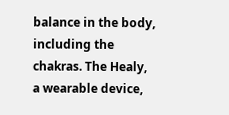balance in the body, including the chakras. The Healy, a wearable device,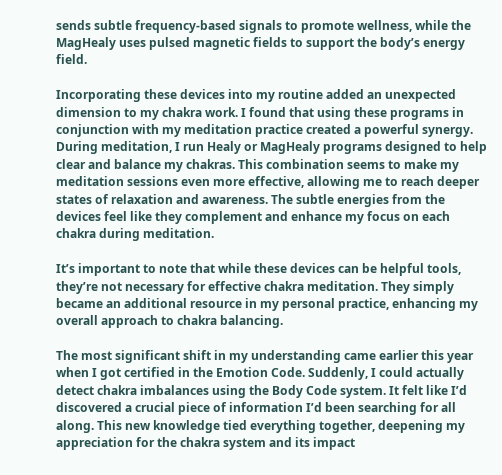sends subtle frequency-based signals to promote wellness, while the MagHealy uses pulsed magnetic fields to support the body’s energy field.

Incorporating these devices into my routine added an unexpected dimension to my chakra work. I found that using these programs in conjunction with my meditation practice created a powerful synergy. During meditation, I run Healy or MagHealy programs designed to help clear and balance my chakras. This combination seems to make my meditation sessions even more effective, allowing me to reach deeper states of relaxation and awareness. The subtle energies from the devices feel like they complement and enhance my focus on each chakra during meditation.

It’s important to note that while these devices can be helpful tools, they’re not necessary for effective chakra meditation. They simply became an additional resource in my personal practice, enhancing my overall approach to chakra balancing.

The most significant shift in my understanding came earlier this year when I got certified in the Emotion Code. Suddenly, I could actually detect chakra imbalances using the Body Code system. It felt like I’d discovered a crucial piece of information I’d been searching for all along. This new knowledge tied everything together, deepening my appreciation for the chakra system and its impact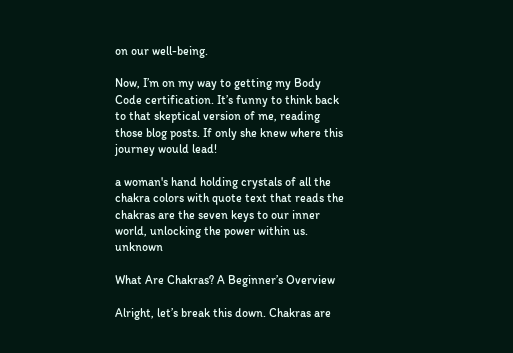on our well-being.

Now, I’m on my way to getting my Body Code certification. It’s funny to think back to that skeptical version of me, reading those blog posts. If only she knew where this journey would lead!

a woman's hand holding crystals of all the chakra colors with quote text that reads the chakras are the seven keys to our inner world, unlocking the power within us. unknown

What Are Chakras? A Beginner’s Overview

Alright, let’s break this down. Chakras are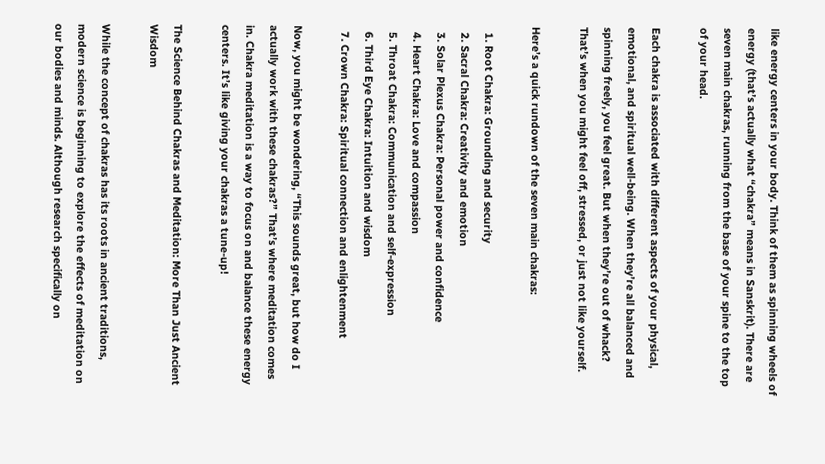like energy centers in your body. Think of them as spinning wheels of energy (that’s actually what “chakra” means in Sanskrit). There are seven main chakras, running from the base of your spine to the top of your head.

Each chakra is associated with different aspects of your physical, emotional, and spiritual well-being. When they’re all balanced and spinning freely, you feel great. But when they’re out of whack? That’s when you might feel off, stressed, or just not like yourself.

Here’s a quick rundown of the seven main chakras:

  1. Root Chakra: Grounding and security
  2. Sacral Chakra: Creativity and emotion
  3. Solar Plexus Chakra: Personal power and confidence
  4. Heart Chakra: Love and compassion
  5. Throat Chakra: Communication and self-expression
  6. Third Eye Chakra: Intuition and wisdom
  7. Crown Chakra: Spiritual connection and enlightenment

Now, you might be wondering, “This sounds great, but how do I actually work with these chakras?” That’s where meditation comes in. Chakra meditation is a way to focus on and balance these energy centers. It’s like giving your chakras a tune-up!

The Science Behind Chakras and Meditation: More Than Just Ancient Wisdom

While the concept of chakras has its roots in ancient traditions, modern science is beginning to explore the effects of meditation on our bodies and minds. Although research specifically on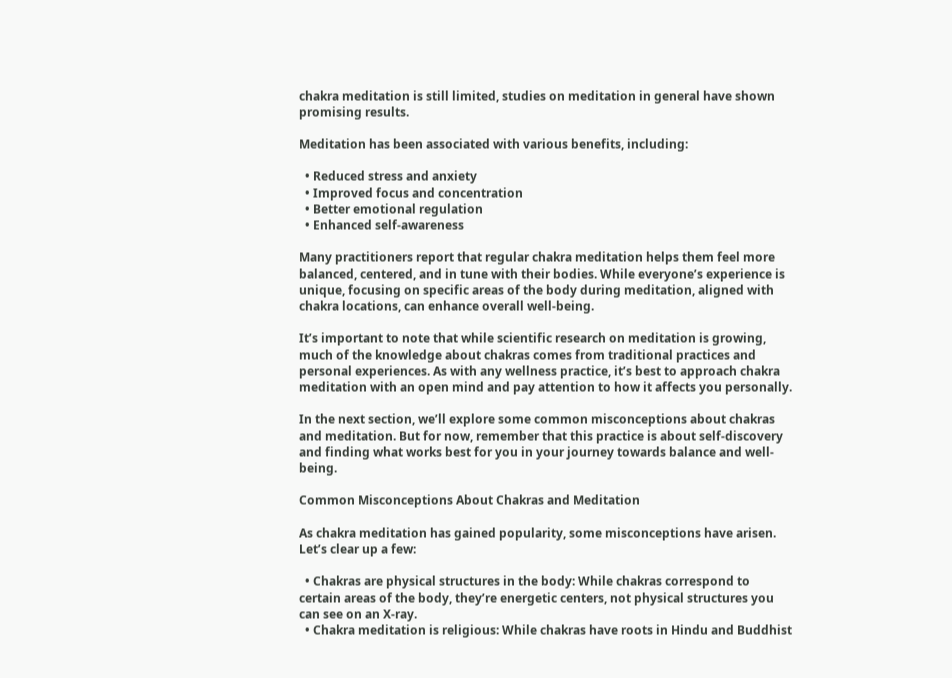chakra meditation is still limited, studies on meditation in general have shown promising results.

Meditation has been associated with various benefits, including:

  • Reduced stress and anxiety
  • Improved focus and concentration
  • Better emotional regulation
  • Enhanced self-awareness

Many practitioners report that regular chakra meditation helps them feel more balanced, centered, and in tune with their bodies. While everyone’s experience is unique, focusing on specific areas of the body during meditation, aligned with chakra locations, can enhance overall well-being.

It’s important to note that while scientific research on meditation is growing, much of the knowledge about chakras comes from traditional practices and personal experiences. As with any wellness practice, it’s best to approach chakra meditation with an open mind and pay attention to how it affects you personally.

In the next section, we’ll explore some common misconceptions about chakras and meditation. But for now, remember that this practice is about self-discovery and finding what works best for you in your journey towards balance and well-being.

Common Misconceptions About Chakras and Meditation

As chakra meditation has gained popularity, some misconceptions have arisen. Let’s clear up a few:

  • Chakras are physical structures in the body: While chakras correspond to certain areas of the body, they’re energetic centers, not physical structures you can see on an X-ray.
  • Chakra meditation is religious: While chakras have roots in Hindu and Buddhist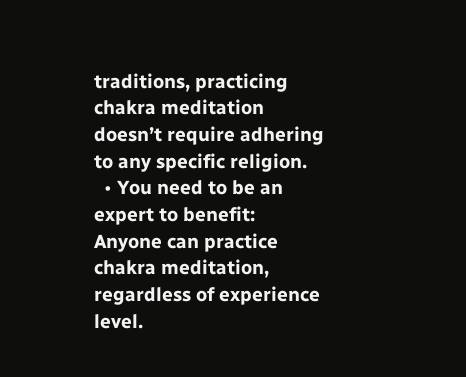traditions, practicing chakra meditation doesn’t require adhering to any specific religion.
  • You need to be an expert to benefit: Anyone can practice chakra meditation, regardless of experience level.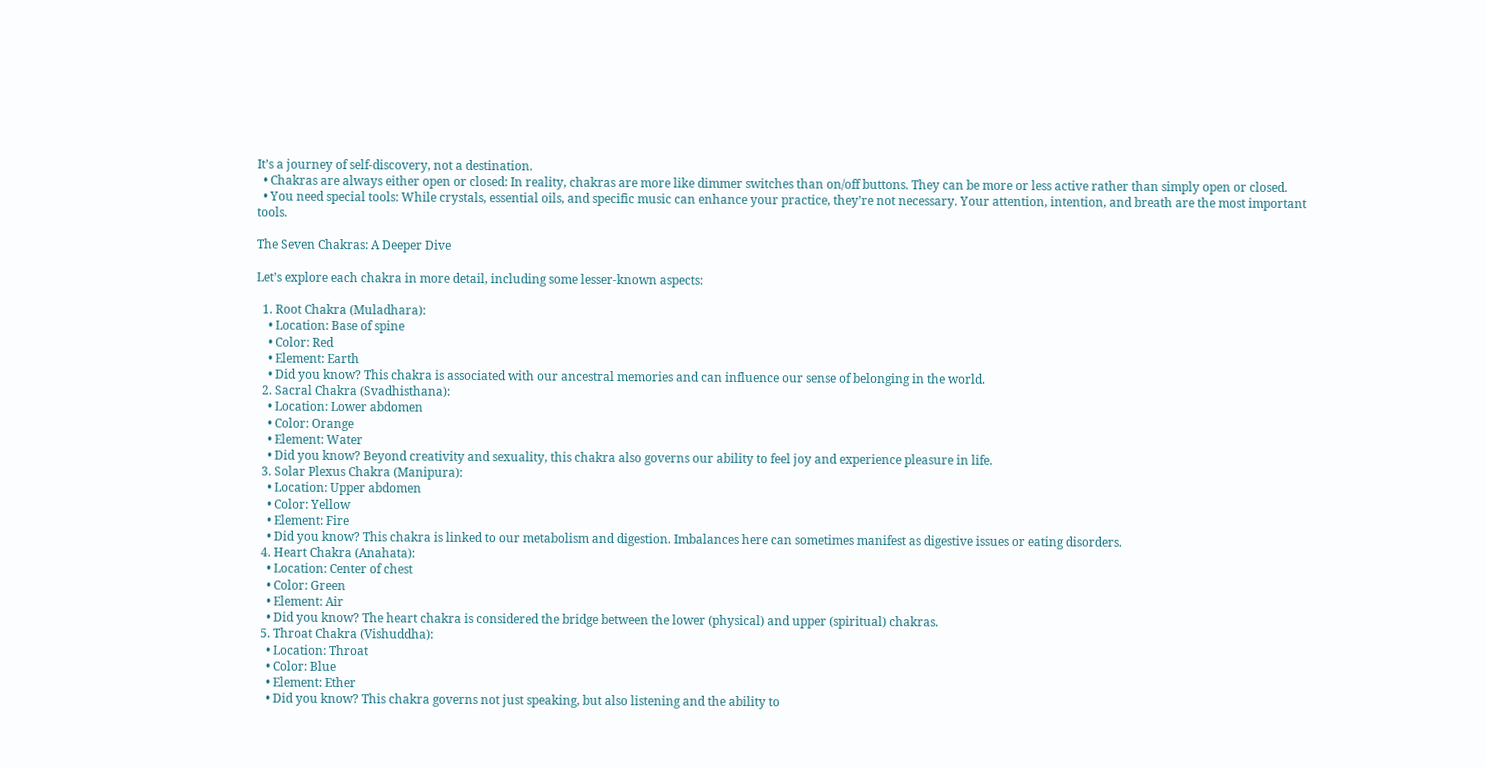It’s a journey of self-discovery, not a destination.
  • Chakras are always either open or closed: In reality, chakras are more like dimmer switches than on/off buttons. They can be more or less active rather than simply open or closed.
  • You need special tools: While crystals, essential oils, and specific music can enhance your practice, they’re not necessary. Your attention, intention, and breath are the most important tools.

The Seven Chakras: A Deeper Dive

Let’s explore each chakra in more detail, including some lesser-known aspects:

  1. Root Chakra (Muladhara):
    • Location: Base of spine
    • Color: Red
    • Element: Earth
    • Did you know? This chakra is associated with our ancestral memories and can influence our sense of belonging in the world.
  2. Sacral Chakra (Svadhisthana):
    • Location: Lower abdomen
    • Color: Orange
    • Element: Water
    • Did you know? Beyond creativity and sexuality, this chakra also governs our ability to feel joy and experience pleasure in life.
  3. Solar Plexus Chakra (Manipura):
    • Location: Upper abdomen
    • Color: Yellow
    • Element: Fire
    • Did you know? This chakra is linked to our metabolism and digestion. Imbalances here can sometimes manifest as digestive issues or eating disorders.
  4. Heart Chakra (Anahata):
    • Location: Center of chest
    • Color: Green
    • Element: Air
    • Did you know? The heart chakra is considered the bridge between the lower (physical) and upper (spiritual) chakras.
  5. Throat Chakra (Vishuddha):
    • Location: Throat
    • Color: Blue
    • Element: Ether
    • Did you know? This chakra governs not just speaking, but also listening and the ability to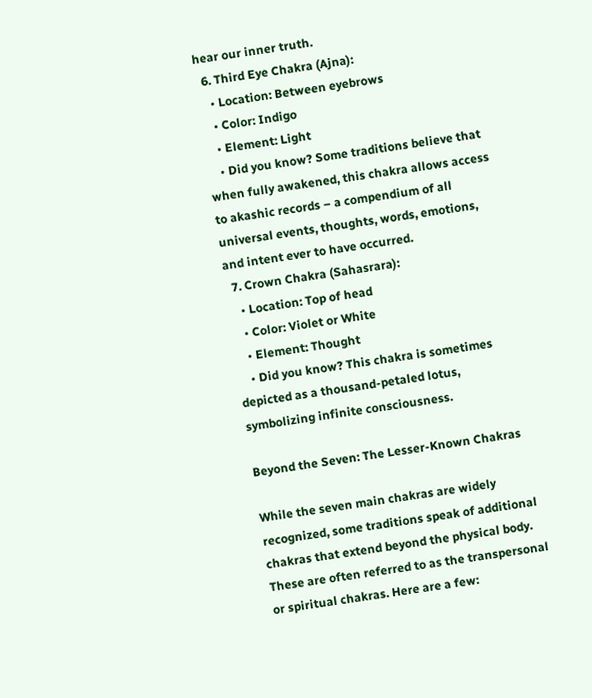hear our inner truth.
  6. Third Eye Chakra (Ajna):
    • Location: Between eyebrows
    • Color: Indigo
    • Element: Light
    • Did you know? Some traditions believe that when fully awakened, this chakra allows access to akashic records – a compendium of all universal events, thoughts, words, emotions, and intent ever to have occurred.
  7. Crown Chakra (Sahasrara):
    • Location: Top of head
    • Color: Violet or White
    • Element: Thought
    • Did you know? This chakra is sometimes depicted as a thousand-petaled lotus, symbolizing infinite consciousness.

Beyond the Seven: The Lesser-Known Chakras

While the seven main chakras are widely recognized, some traditions speak of additional chakras that extend beyond the physical body. These are often referred to as the transpersonal or spiritual chakras. Here are a few: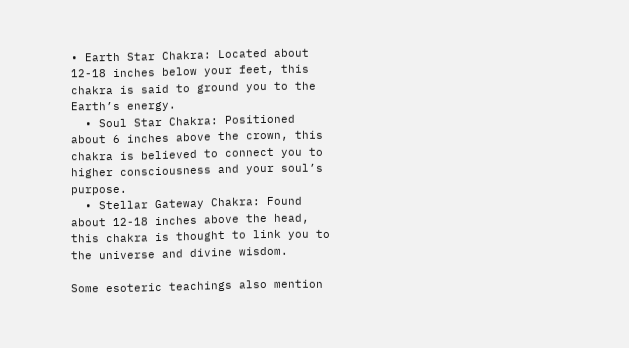• Earth Star Chakra: Located about 12-18 inches below your feet, this chakra is said to ground you to the Earth’s energy.
  • Soul Star Chakra: Positioned about 6 inches above the crown, this chakra is believed to connect you to higher consciousness and your soul’s purpose.
  • Stellar Gateway Chakra: Found about 12-18 inches above the head, this chakra is thought to link you to the universe and divine wisdom.

Some esoteric teachings also mention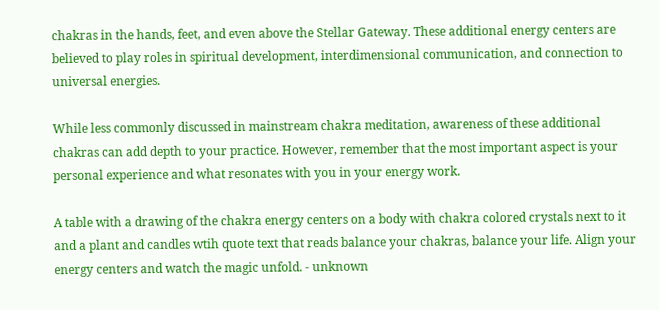chakras in the hands, feet, and even above the Stellar Gateway. These additional energy centers are believed to play roles in spiritual development, interdimensional communication, and connection to universal energies.

While less commonly discussed in mainstream chakra meditation, awareness of these additional chakras can add depth to your practice. However, remember that the most important aspect is your personal experience and what resonates with you in your energy work.

A table with a drawing of the chakra energy centers on a body with chakra colored crystals next to it and a plant and candles wtih quote text that reads balance your chakras, balance your life. Align your energy centers and watch the magic unfold. - unknown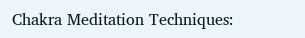Chakra Meditation Techniques: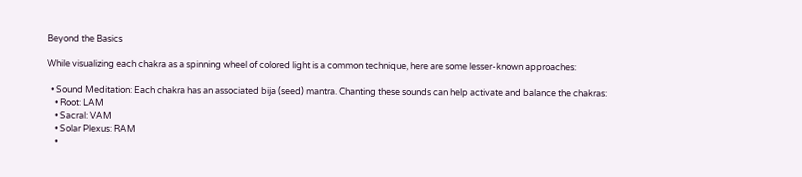Beyond the Basics

While visualizing each chakra as a spinning wheel of colored light is a common technique, here are some lesser-known approaches:

  • Sound Meditation: Each chakra has an associated bija (seed) mantra. Chanting these sounds can help activate and balance the chakras:
    • Root: LAM
    • Sacral: VAM
    • Solar Plexus: RAM
    •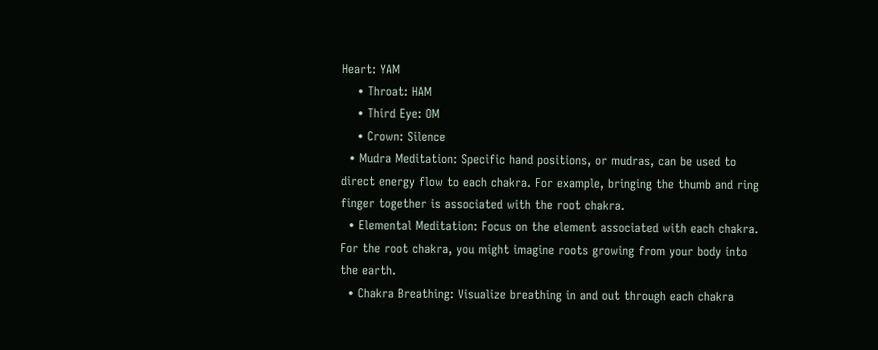Heart: YAM
    • Throat: HAM
    • Third Eye: OM
    • Crown: Silence
  • Mudra Meditation: Specific hand positions, or mudras, can be used to direct energy flow to each chakra. For example, bringing the thumb and ring finger together is associated with the root chakra.
  • Elemental Meditation: Focus on the element associated with each chakra. For the root chakra, you might imagine roots growing from your body into the earth.
  • Chakra Breathing: Visualize breathing in and out through each chakra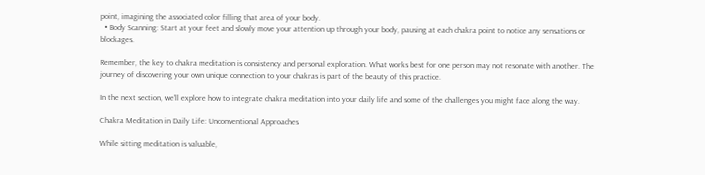point, imagining the associated color filling that area of your body.
  • Body Scanning: Start at your feet and slowly move your attention up through your body, pausing at each chakra point to notice any sensations or blockages.

Remember, the key to chakra meditation is consistency and personal exploration. What works best for one person may not resonate with another. The journey of discovering your own unique connection to your chakras is part of the beauty of this practice.

In the next section, we’ll explore how to integrate chakra meditation into your daily life and some of the challenges you might face along the way.

Chakra Meditation in Daily Life: Unconventional Approaches

While sitting meditation is valuable,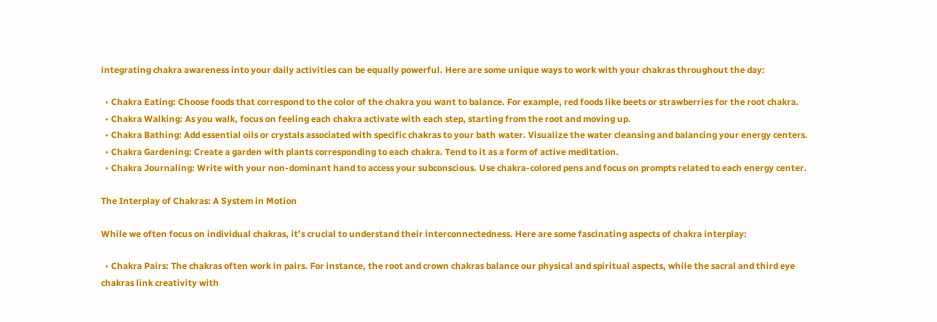integrating chakra awareness into your daily activities can be equally powerful. Here are some unique ways to work with your chakras throughout the day:

  • Chakra Eating: Choose foods that correspond to the color of the chakra you want to balance. For example, red foods like beets or strawberries for the root chakra.
  • Chakra Walking: As you walk, focus on feeling each chakra activate with each step, starting from the root and moving up.
  • Chakra Bathing: Add essential oils or crystals associated with specific chakras to your bath water. Visualize the water cleansing and balancing your energy centers.
  • Chakra Gardening: Create a garden with plants corresponding to each chakra. Tend to it as a form of active meditation.
  • Chakra Journaling: Write with your non-dominant hand to access your subconscious. Use chakra-colored pens and focus on prompts related to each energy center.

The Interplay of Chakras: A System in Motion

While we often focus on individual chakras, it’s crucial to understand their interconnectedness. Here are some fascinating aspects of chakra interplay:

  • Chakra Pairs: The chakras often work in pairs. For instance, the root and crown chakras balance our physical and spiritual aspects, while the sacral and third eye chakras link creativity with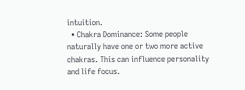intuition.
  • Chakra Dominance: Some people naturally have one or two more active chakras. This can influence personality and life focus.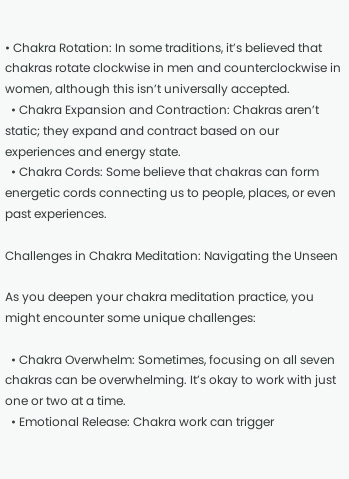• Chakra Rotation: In some traditions, it’s believed that chakras rotate clockwise in men and counterclockwise in women, although this isn’t universally accepted.
  • Chakra Expansion and Contraction: Chakras aren’t static; they expand and contract based on our experiences and energy state.
  • Chakra Cords: Some believe that chakras can form energetic cords connecting us to people, places, or even past experiences.

Challenges in Chakra Meditation: Navigating the Unseen

As you deepen your chakra meditation practice, you might encounter some unique challenges:

  • Chakra Overwhelm: Sometimes, focusing on all seven chakras can be overwhelming. It’s okay to work with just one or two at a time.
  • Emotional Release: Chakra work can trigger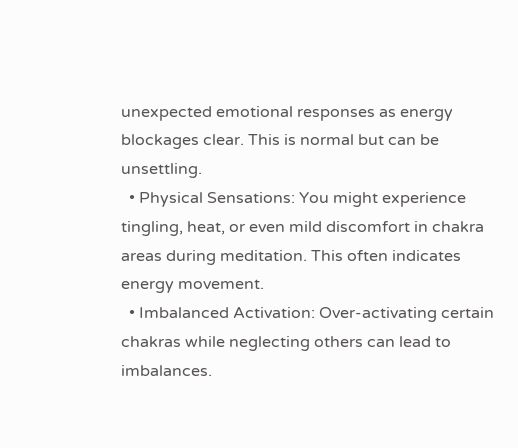unexpected emotional responses as energy blockages clear. This is normal but can be unsettling.
  • Physical Sensations: You might experience tingling, heat, or even mild discomfort in chakra areas during meditation. This often indicates energy movement.
  • Imbalanced Activation: Over-activating certain chakras while neglecting others can lead to imbalances.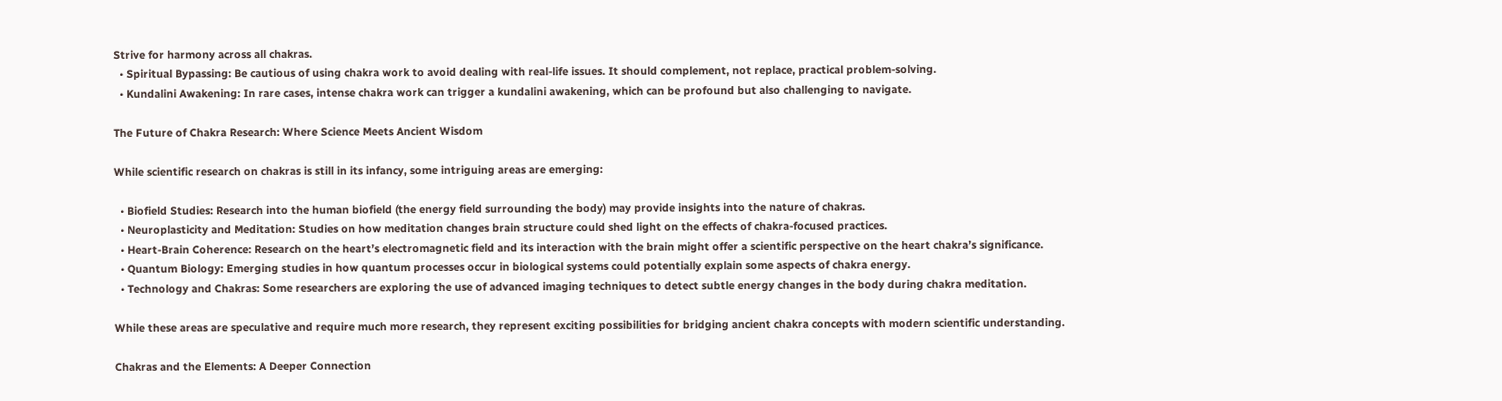Strive for harmony across all chakras.
  • Spiritual Bypassing: Be cautious of using chakra work to avoid dealing with real-life issues. It should complement, not replace, practical problem-solving.
  • Kundalini Awakening: In rare cases, intense chakra work can trigger a kundalini awakening, which can be profound but also challenging to navigate.

The Future of Chakra Research: Where Science Meets Ancient Wisdom

While scientific research on chakras is still in its infancy, some intriguing areas are emerging:

  • Biofield Studies: Research into the human biofield (the energy field surrounding the body) may provide insights into the nature of chakras.
  • Neuroplasticity and Meditation: Studies on how meditation changes brain structure could shed light on the effects of chakra-focused practices.
  • Heart-Brain Coherence: Research on the heart’s electromagnetic field and its interaction with the brain might offer a scientific perspective on the heart chakra’s significance.
  • Quantum Biology: Emerging studies in how quantum processes occur in biological systems could potentially explain some aspects of chakra energy.
  • Technology and Chakras: Some researchers are exploring the use of advanced imaging techniques to detect subtle energy changes in the body during chakra meditation.

While these areas are speculative and require much more research, they represent exciting possibilities for bridging ancient chakra concepts with modern scientific understanding.

Chakras and the Elements: A Deeper Connection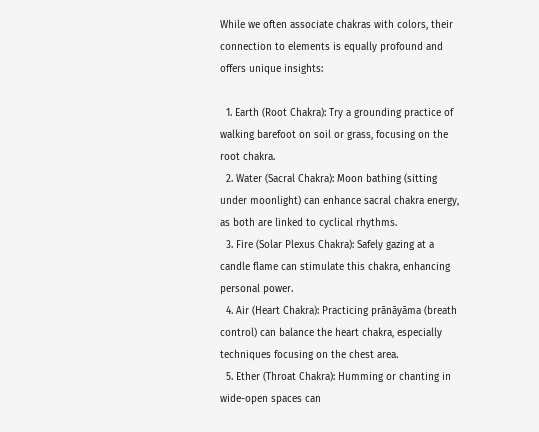While we often associate chakras with colors, their connection to elements is equally profound and offers unique insights:

  1. Earth (Root Chakra): Try a grounding practice of walking barefoot on soil or grass, focusing on the root chakra.
  2. Water (Sacral Chakra): Moon bathing (sitting under moonlight) can enhance sacral chakra energy, as both are linked to cyclical rhythms.
  3. Fire (Solar Plexus Chakra): Safely gazing at a candle flame can stimulate this chakra, enhancing personal power.
  4. Air (Heart Chakra): Practicing prānāyāma (breath control) can balance the heart chakra, especially techniques focusing on the chest area.
  5. Ether (Throat Chakra): Humming or chanting in wide-open spaces can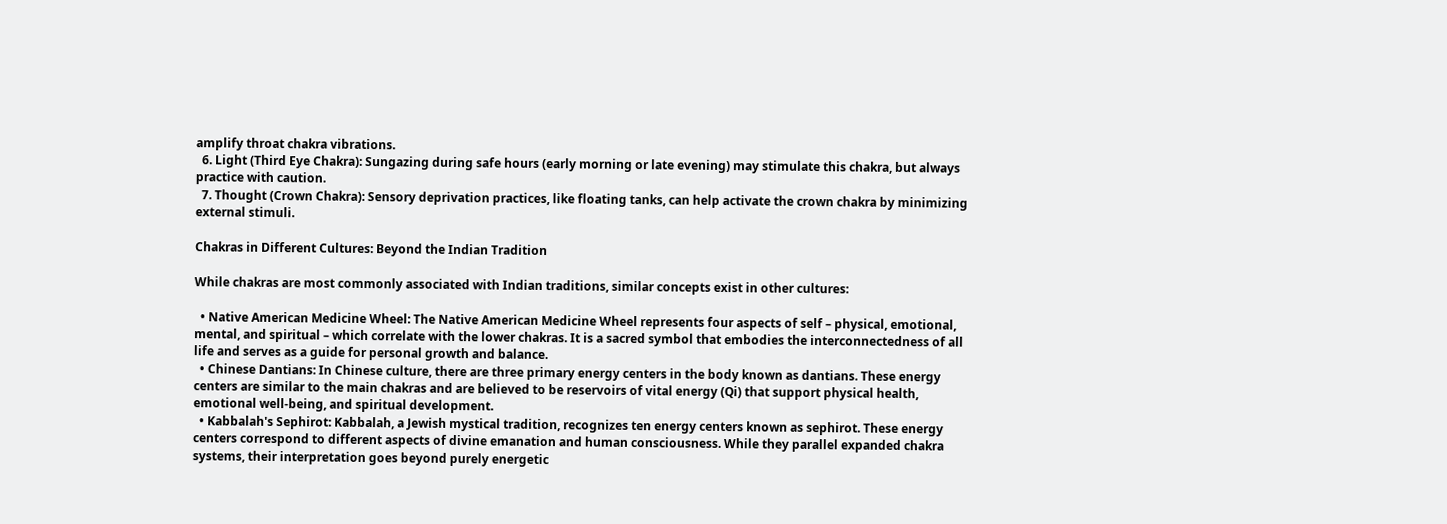amplify throat chakra vibrations.
  6. Light (Third Eye Chakra): Sungazing during safe hours (early morning or late evening) may stimulate this chakra, but always practice with caution.
  7. Thought (Crown Chakra): Sensory deprivation practices, like floating tanks, can help activate the crown chakra by minimizing external stimuli.

Chakras in Different Cultures: Beyond the Indian Tradition

While chakras are most commonly associated with Indian traditions, similar concepts exist in other cultures:

  • Native American Medicine Wheel: The Native American Medicine Wheel represents four aspects of self – physical, emotional, mental, and spiritual – which correlate with the lower chakras. It is a sacred symbol that embodies the interconnectedness of all life and serves as a guide for personal growth and balance.
  • Chinese Dantians: In Chinese culture, there are three primary energy centers in the body known as dantians. These energy centers are similar to the main chakras and are believed to be reservoirs of vital energy (Qi) that support physical health, emotional well-being, and spiritual development.
  • Kabbalah's Sephirot: Kabbalah, a Jewish mystical tradition, recognizes ten energy centers known as sephirot. These energy centers correspond to different aspects of divine emanation and human consciousness. While they parallel expanded chakra systems, their interpretation goes beyond purely energetic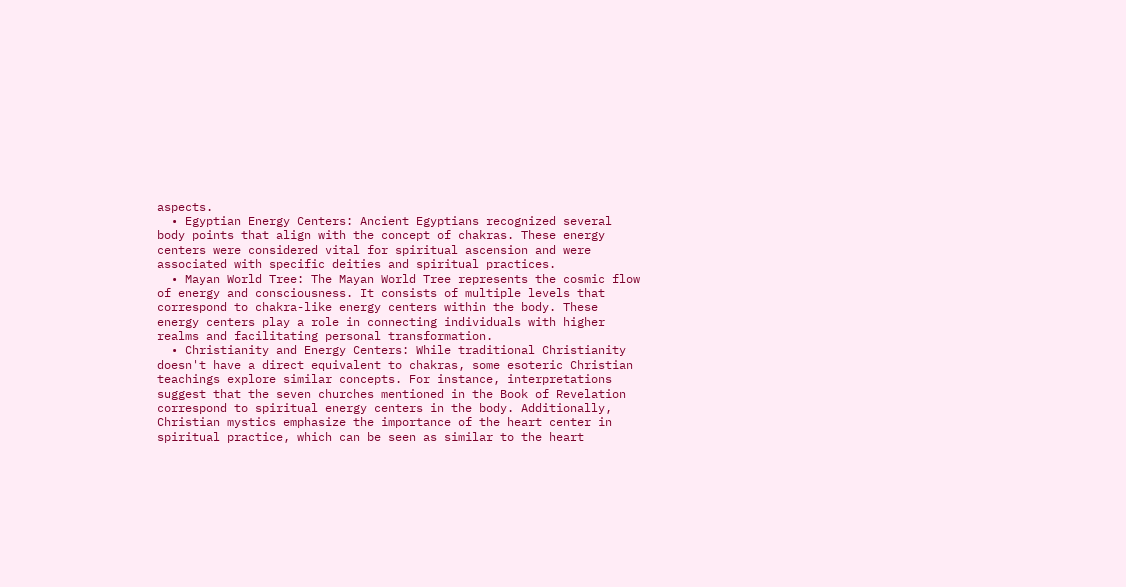aspects.
  • Egyptian Energy Centers: Ancient Egyptians recognized several body points that align with the concept of chakras. These energy centers were considered vital for spiritual ascension and were associated with specific deities and spiritual practices.
  • Mayan World Tree: The Mayan World Tree represents the cosmic flow of energy and consciousness. It consists of multiple levels that correspond to chakra-like energy centers within the body. These energy centers play a role in connecting individuals with higher realms and facilitating personal transformation.
  • Christianity and Energy Centers: While traditional Christianity doesn't have a direct equivalent to chakras, some esoteric Christian teachings explore similar concepts. For instance, interpretations suggest that the seven churches mentioned in the Book of Revelation correspond to spiritual energy centers in the body. Additionally, Christian mystics emphasize the importance of the heart center in spiritual practice, which can be seen as similar to the heart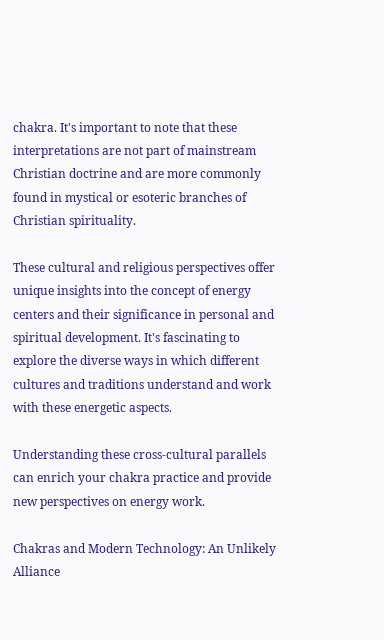chakra. It's important to note that these interpretations are not part of mainstream Christian doctrine and are more commonly found in mystical or esoteric branches of Christian spirituality.

These cultural and religious perspectives offer unique insights into the concept of energy centers and their significance in personal and spiritual development. It's fascinating to explore the diverse ways in which different cultures and traditions understand and work with these energetic aspects.

Understanding these cross-cultural parallels can enrich your chakra practice and provide new perspectives on energy work.

Chakras and Modern Technology: An Unlikely Alliance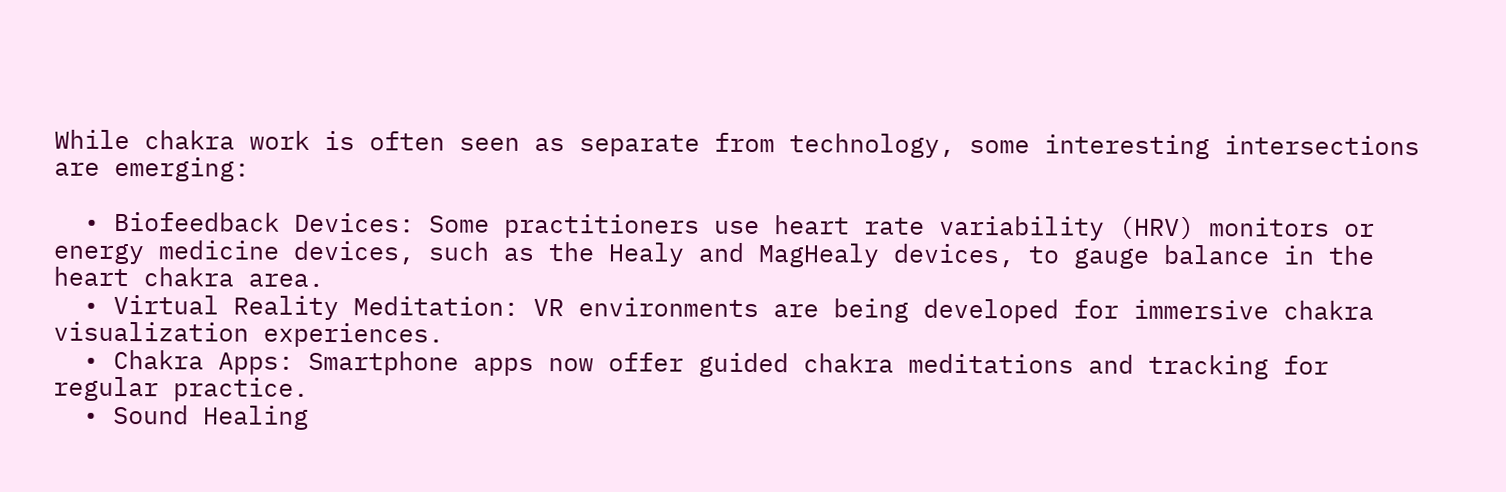While chakra work is often seen as separate from technology, some interesting intersections are emerging:

  • Biofeedback Devices: Some practitioners use heart rate variability (HRV) monitors or energy medicine devices, such as the Healy and MagHealy devices, to gauge balance in the heart chakra area.
  • Virtual Reality Meditation: VR environments are being developed for immersive chakra visualization experiences.
  • Chakra Apps: Smartphone apps now offer guided chakra meditations and tracking for regular practice.
  • Sound Healing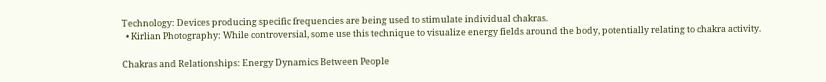Technology: Devices producing specific frequencies are being used to stimulate individual chakras.
  • Kirlian Photography: While controversial, some use this technique to visualize energy fields around the body, potentially relating to chakra activity.

Chakras and Relationships: Energy Dynamics Between People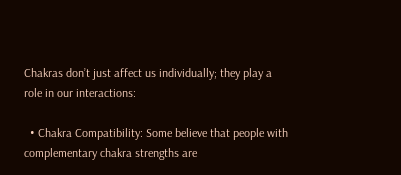Chakras don’t just affect us individually; they play a role in our interactions:

  • Chakra Compatibility: Some believe that people with complementary chakra strengths are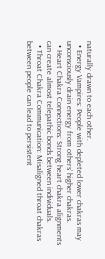naturally drawn to each other.
  • Energy Vampires: People with depleted lower chakras may unconsciously drain energy from others’ higher chakras.
  • Heart Chakra Connections: Strong heart chakra alignments can create almost telepathic bonds between individuals.
  • Throat Chakra Communication: Misaligned throat chakras between people can lead to persistent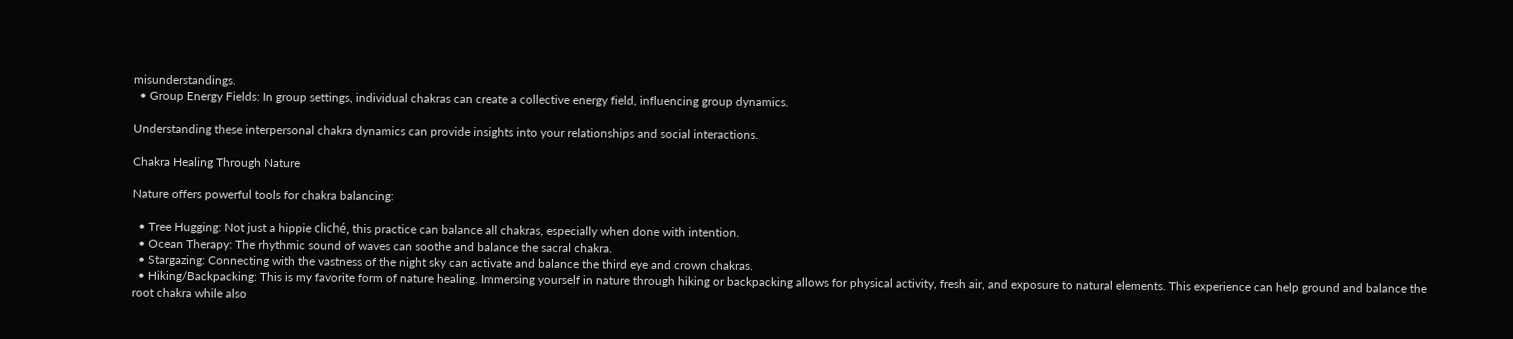misunderstandings.
  • Group Energy Fields: In group settings, individual chakras can create a collective energy field, influencing group dynamics.

Understanding these interpersonal chakra dynamics can provide insights into your relationships and social interactions.

Chakra Healing Through Nature

Nature offers powerful tools for chakra balancing:

  • Tree Hugging: Not just a hippie cliché, this practice can balance all chakras, especially when done with intention.
  • Ocean Therapy: The rhythmic sound of waves can soothe and balance the sacral chakra.
  • Stargazing: Connecting with the vastness of the night sky can activate and balance the third eye and crown chakras.
  • Hiking/Backpacking: This is my favorite form of nature healing. Immersing yourself in nature through hiking or backpacking allows for physical activity, fresh air, and exposure to natural elements. This experience can help ground and balance the root chakra while also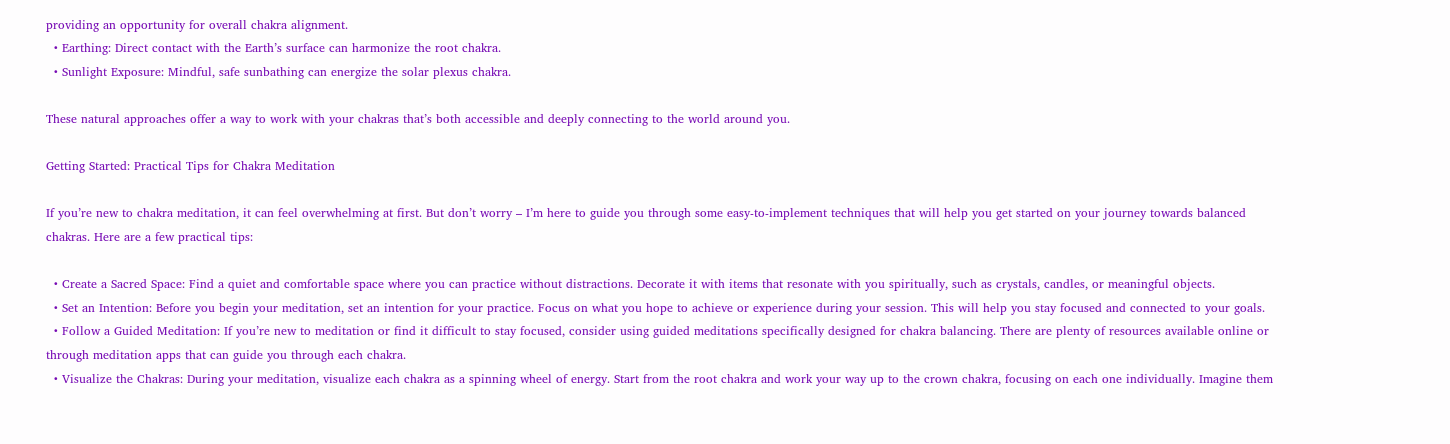providing an opportunity for overall chakra alignment.
  • Earthing: Direct contact with the Earth’s surface can harmonize the root chakra.
  • Sunlight Exposure: Mindful, safe sunbathing can energize the solar plexus chakra.

These natural approaches offer a way to work with your chakras that’s both accessible and deeply connecting to the world around you.

Getting Started: Practical Tips for Chakra Meditation

If you’re new to chakra meditation, it can feel overwhelming at first. But don’t worry – I’m here to guide you through some easy-to-implement techniques that will help you get started on your journey towards balanced chakras. Here are a few practical tips:

  • Create a Sacred Space: Find a quiet and comfortable space where you can practice without distractions. Decorate it with items that resonate with you spiritually, such as crystals, candles, or meaningful objects.
  • Set an Intention: Before you begin your meditation, set an intention for your practice. Focus on what you hope to achieve or experience during your session. This will help you stay focused and connected to your goals.
  • Follow a Guided Meditation: If you’re new to meditation or find it difficult to stay focused, consider using guided meditations specifically designed for chakra balancing. There are plenty of resources available online or through meditation apps that can guide you through each chakra.
  • Visualize the Chakras: During your meditation, visualize each chakra as a spinning wheel of energy. Start from the root chakra and work your way up to the crown chakra, focusing on each one individually. Imagine them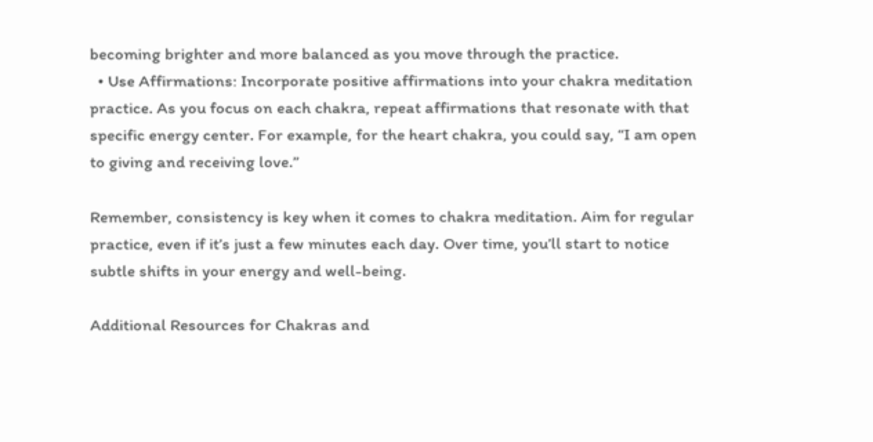becoming brighter and more balanced as you move through the practice.
  • Use Affirmations: Incorporate positive affirmations into your chakra meditation practice. As you focus on each chakra, repeat affirmations that resonate with that specific energy center. For example, for the heart chakra, you could say, “I am open to giving and receiving love.”

Remember, consistency is key when it comes to chakra meditation. Aim for regular practice, even if it’s just a few minutes each day. Over time, you’ll start to notice subtle shifts in your energy and well-being.

Additional Resources for Chakras and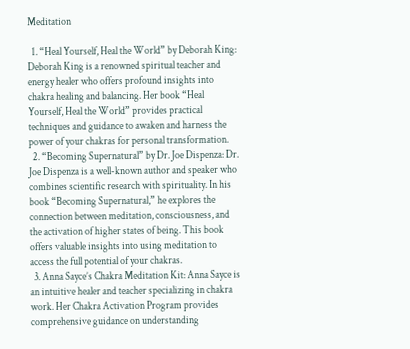Meditation

  1. “Heal Yourself, Heal the World” by Deborah King: Deborah King is a renowned spiritual teacher and energy healer who offers profound insights into chakra healing and balancing. Her book “Heal Yourself, Heal the World” provides practical techniques and guidance to awaken and harness the power of your chakras for personal transformation.
  2. “Becoming Supernatural” by Dr. Joe Dispenza: Dr. Joe Dispenza is a well-known author and speaker who combines scientific research with spirituality. In his book “Becoming Supernatural,” he explores the connection between meditation, consciousness, and the activation of higher states of being. This book offers valuable insights into using meditation to access the full potential of your chakras.
  3. Anna Sayce’s Chakra Meditation Kit: Anna Sayce is an intuitive healer and teacher specializing in chakra work. Her Chakra Activation Program provides comprehensive guidance on understanding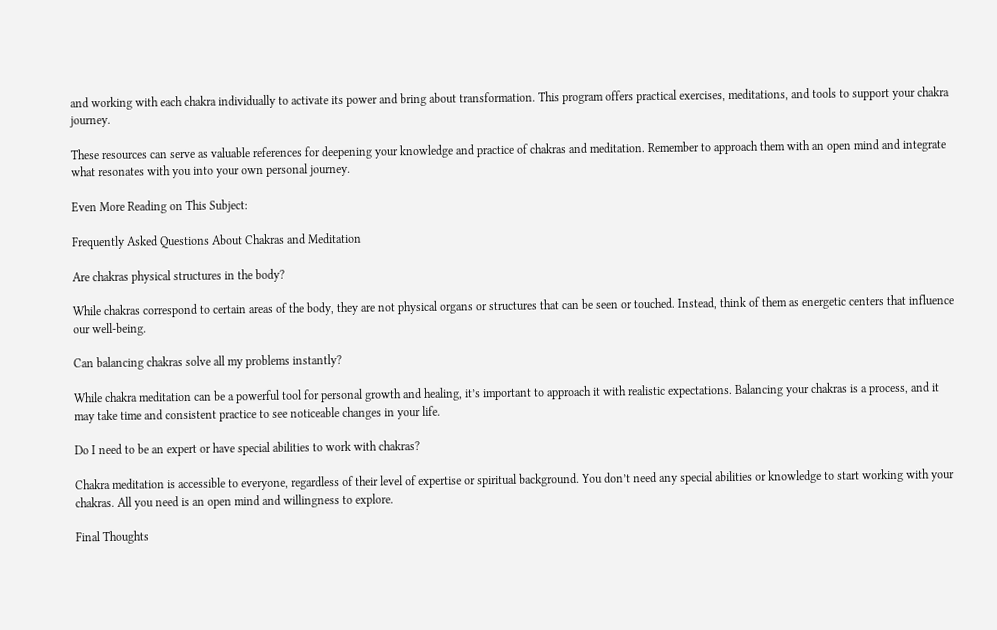and working with each chakra individually to activate its power and bring about transformation. This program offers practical exercises, meditations, and tools to support your chakra journey.

These resources can serve as valuable references for deepening your knowledge and practice of chakras and meditation. Remember to approach them with an open mind and integrate what resonates with you into your own personal journey.

Even More Reading on This Subject:

Frequently Asked Questions About Chakras and Meditation

Are chakras physical structures in the body?

While chakras correspond to certain areas of the body, they are not physical organs or structures that can be seen or touched. Instead, think of them as energetic centers that influence our well-being.

Can balancing chakras solve all my problems instantly?

While chakra meditation can be a powerful tool for personal growth and healing, it’s important to approach it with realistic expectations. Balancing your chakras is a process, and it may take time and consistent practice to see noticeable changes in your life.

Do I need to be an expert or have special abilities to work with chakras?

Chakra meditation is accessible to everyone, regardless of their level of expertise or spiritual background. You don’t need any special abilities or knowledge to start working with your chakras. All you need is an open mind and willingness to explore.

Final Thoughts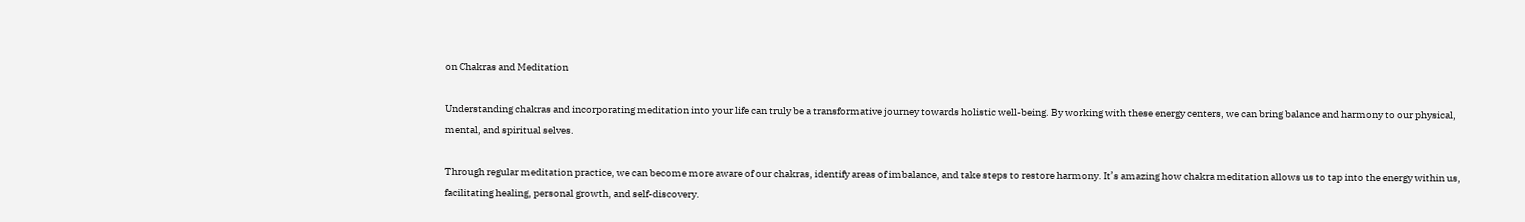on Chakras and Meditation

Understanding chakras and incorporating meditation into your life can truly be a transformative journey towards holistic well-being. By working with these energy centers, we can bring balance and harmony to our physical, mental, and spiritual selves.

Through regular meditation practice, we can become more aware of our chakras, identify areas of imbalance, and take steps to restore harmony. It’s amazing how chakra meditation allows us to tap into the energy within us, facilitating healing, personal growth, and self-discovery.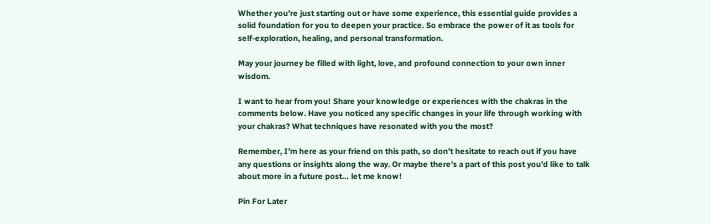Whether you’re just starting out or have some experience, this essential guide provides a solid foundation for you to deepen your practice. So embrace the power of it as tools for self-exploration, healing, and personal transformation.

May your journey be filled with light, love, and profound connection to your own inner wisdom.

I want to hear from you! Share your knowledge or experiences with the chakras in the comments below. Have you noticed any specific changes in your life through working with your chakras? What techniques have resonated with you the most?

Remember, I’m here as your friend on this path, so don’t hesitate to reach out if you have any questions or insights along the way. Or maybe there’s a part of this post you’d like to talk about more in a future post… let me know!

Pin For Later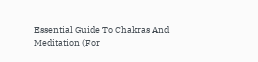Essential Guide To Chakras And Meditation (For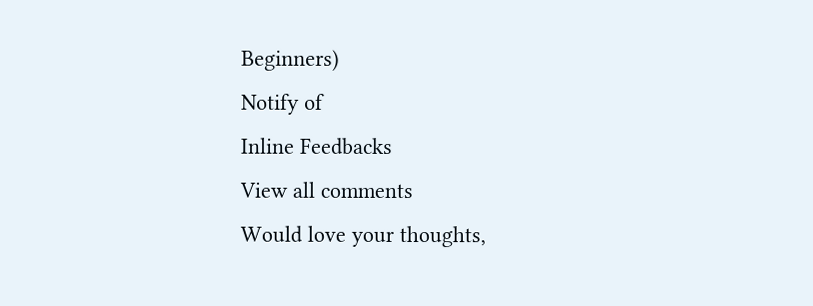Beginners)
Notify of
Inline Feedbacks
View all comments
Would love your thoughts,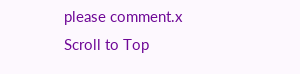please comment.x
Scroll to Top